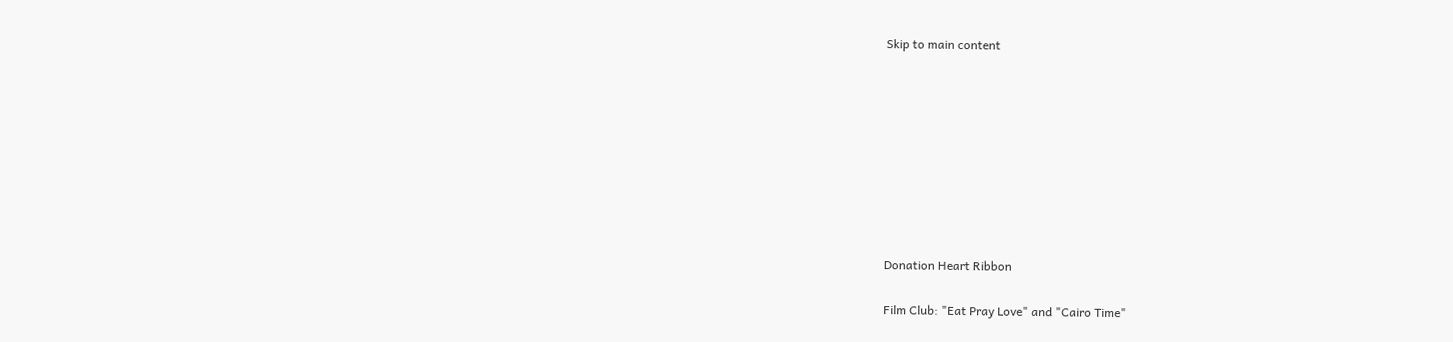Skip to main content









Donation Heart Ribbon

Film Club: "Eat Pray Love" and "Cairo Time"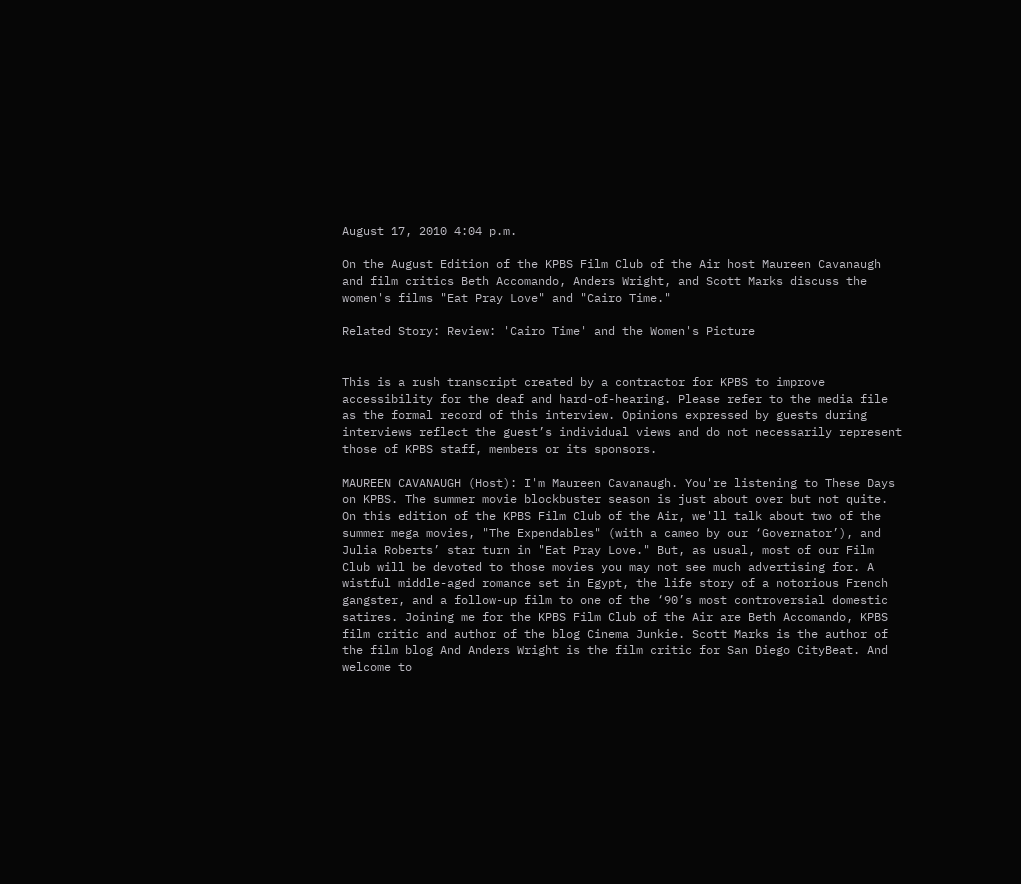August 17, 2010 4:04 p.m.

On the August Edition of the KPBS Film Club of the Air host Maureen Cavanaugh and film critics Beth Accomando, Anders Wright, and Scott Marks discuss the women's films "Eat Pray Love" and "Cairo Time."

Related Story: Review: 'Cairo Time' and the Women's Picture


This is a rush transcript created by a contractor for KPBS to improve accessibility for the deaf and hard-of-hearing. Please refer to the media file as the formal record of this interview. Opinions expressed by guests during interviews reflect the guest’s individual views and do not necessarily represent those of KPBS staff, members or its sponsors.

MAUREEN CAVANAUGH (Host): I'm Maureen Cavanaugh. You're listening to These Days on KPBS. The summer movie blockbuster season is just about over but not quite. On this edition of the KPBS Film Club of the Air, we'll talk about two of the summer mega movies, "The Expendables" (with a cameo by our ‘Governator’), and Julia Roberts’ star turn in "Eat Pray Love." But, as usual, most of our Film Club will be devoted to those movies you may not see much advertising for. A wistful middle-aged romance set in Egypt, the life story of a notorious French gangster, and a follow-up film to one of the ‘90’s most controversial domestic satires. Joining me for the KPBS Film Club of the Air are Beth Accomando, KPBS film critic and author of the blog Cinema Junkie. Scott Marks is the author of the film blog And Anders Wright is the film critic for San Diego CityBeat. And welcome to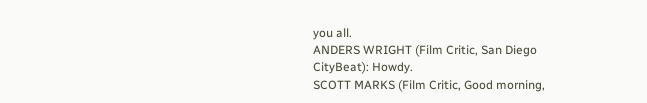you all.
ANDERS WRIGHT (Film Critic, San Diego CityBeat): Howdy.
SCOTT MARKS (Film Critic, Good morning,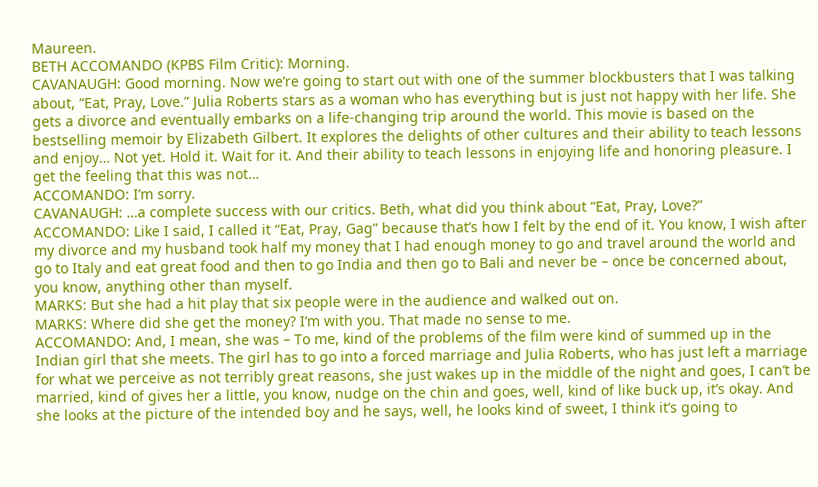Maureen.
BETH ACCOMANDO (KPBS Film Critic): Morning.
CAVANAUGH: Good morning. Now we’re going to start out with one of the summer blockbusters that I was talking about, “Eat, Pray, Love.” Julia Roberts stars as a woman who has everything but is just not happy with her life. She gets a divorce and eventually embarks on a life-changing trip around the world. This movie is based on the bestselling memoir by Elizabeth Gilbert. It explores the delights of other cultures and their ability to teach lessons and enjoy… Not yet. Hold it. Wait for it. And their ability to teach lessons in enjoying life and honoring pleasure. I get the feeling that this was not…
ACCOMANDO: I’m sorry.
CAVANAUGH: …a complete success with our critics. Beth, what did you think about “Eat, Pray, Love?”
ACCOMANDO: Like I said, I called it “Eat, Pray, Gag” because that’s how I felt by the end of it. You know, I wish after my divorce and my husband took half my money that I had enough money to go and travel around the world and go to Italy and eat great food and then to go India and then go to Bali and never be – once be concerned about, you know, anything other than myself.
MARKS: But she had a hit play that six people were in the audience and walked out on.
MARKS: Where did she get the money? I’m with you. That made no sense to me.
ACCOMANDO: And, I mean, she was – To me, kind of the problems of the film were kind of summed up in the Indian girl that she meets. The girl has to go into a forced marriage and Julia Roberts, who has just left a marriage for what we perceive as not terribly great reasons, she just wakes up in the middle of the night and goes, I can’t be married, kind of gives her a little, you know, nudge on the chin and goes, well, kind of like buck up, it’s okay. And she looks at the picture of the intended boy and he says, well, he looks kind of sweet, I think it’s going to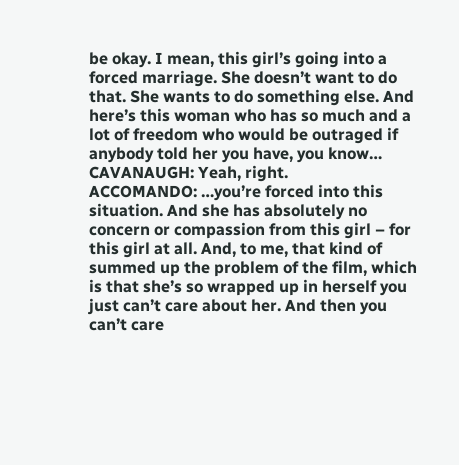be okay. I mean, this girl’s going into a forced marriage. She doesn’t want to do that. She wants to do something else. And here’s this woman who has so much and a lot of freedom who would be outraged if anybody told her you have, you know…
CAVANAUGH: Yeah, right.
ACCOMANDO: …you’re forced into this situation. And she has absolutely no concern or compassion from this girl – for this girl at all. And, to me, that kind of summed up the problem of the film, which is that she’s so wrapped up in herself you just can’t care about her. And then you can’t care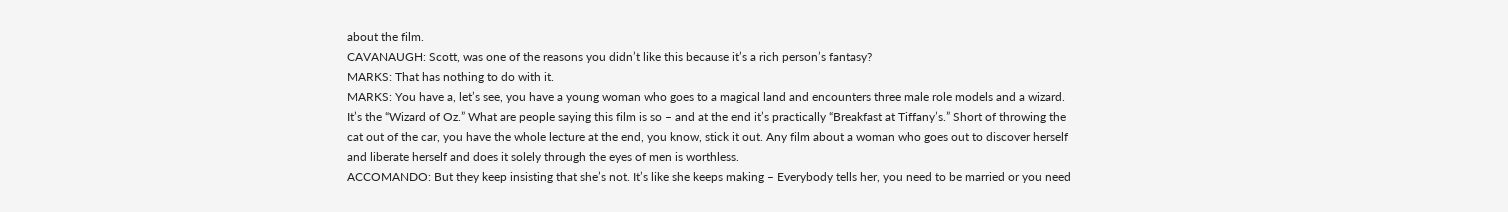about the film.
CAVANAUGH: Scott, was one of the reasons you didn’t like this because it’s a rich person’s fantasy?
MARKS: That has nothing to do with it.
MARKS: You have a, let’s see, you have a young woman who goes to a magical land and encounters three male role models and a wizard. It’s the “Wizard of Oz.” What are people saying this film is so – and at the end it’s practically “Breakfast at Tiffany’s.” Short of throwing the cat out of the car, you have the whole lecture at the end, you know, stick it out. Any film about a woman who goes out to discover herself and liberate herself and does it solely through the eyes of men is worthless.
ACCOMANDO: But they keep insisting that she’s not. It’s like she keeps making – Everybody tells her, you need to be married or you need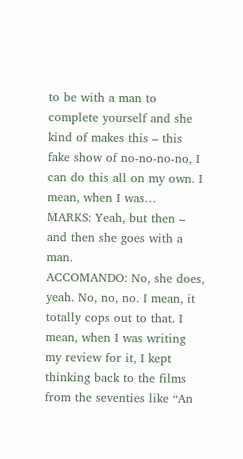to be with a man to complete yourself and she kind of makes this – this fake show of no-no-no-no, I can do this all on my own. I mean, when I was…
MARKS: Yeah, but then – and then she goes with a man.
ACCOMANDO: No, she does, yeah. No, no, no. I mean, it totally cops out to that. I mean, when I was writing my review for it, I kept thinking back to the films from the seventies like “An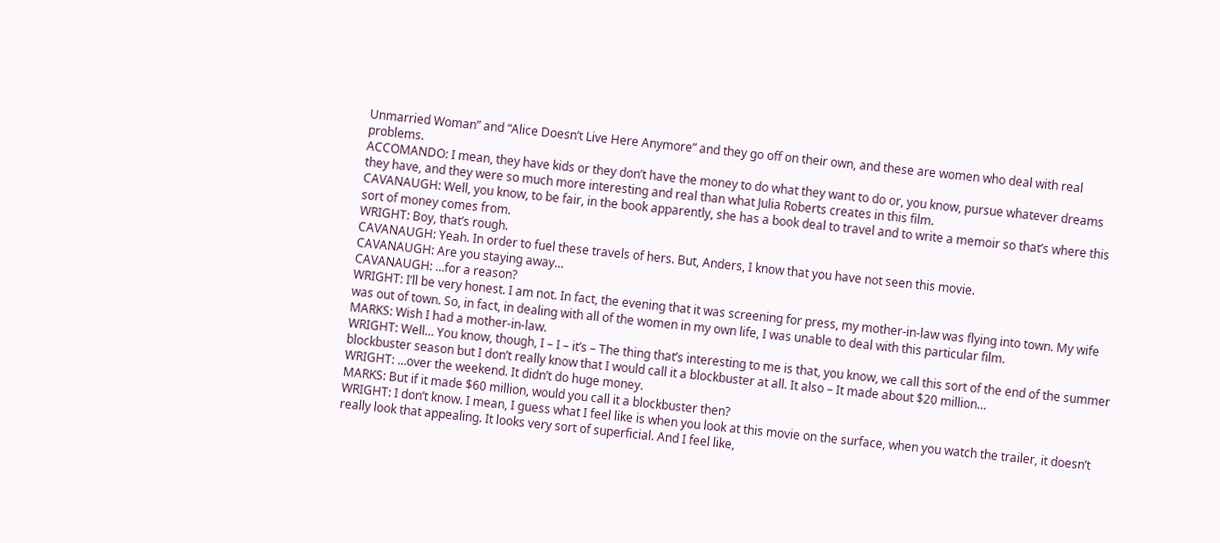Unmarried Woman” and “Alice Doesn’t Live Here Anymore” and they go off on their own, and these are women who deal with real problems.
ACCOMANDO: I mean, they have kids or they don’t have the money to do what they want to do or, you know, pursue whatever dreams they have, and they were so much more interesting and real than what Julia Roberts creates in this film.
CAVANAUGH: Well, you know, to be fair, in the book apparently, she has a book deal to travel and to write a memoir so that’s where this sort of money comes from.
WRIGHT: Boy, that’s rough.
CAVANAUGH: Yeah. In order to fuel these travels of hers. But, Anders, I know that you have not seen this movie.
CAVANAUGH: Are you staying away…
CAVANAUGH: …for a reason?
WRIGHT: I’ll be very honest. I am not. In fact, the evening that it was screening for press, my mother-in-law was flying into town. My wife was out of town. So, in fact, in dealing with all of the women in my own life, I was unable to deal with this particular film.
MARKS: Wish I had a mother-in-law.
WRIGHT: Well… You know, though, I – I – it’s – The thing that’s interesting to me is that, you know, we call this sort of the end of the summer blockbuster season but I don’t really know that I would call it a blockbuster at all. It also – It made about $20 million…
WRIGHT: …over the weekend. It didn’t do huge money.
MARKS: But if it made $60 million, would you call it a blockbuster then?
WRIGHT: I don’t know. I mean, I guess what I feel like is when you look at this movie on the surface, when you watch the trailer, it doesn’t really look that appealing. It looks very sort of superficial. And I feel like,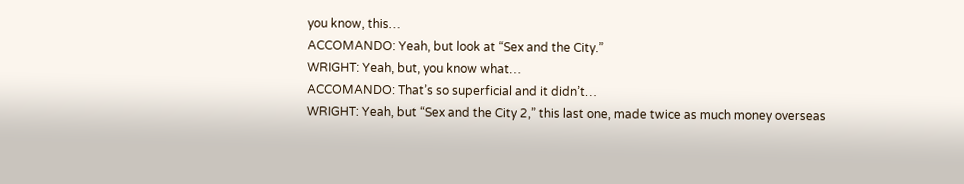you know, this…
ACCOMANDO: Yeah, but look at “Sex and the City.”
WRIGHT: Yeah, but, you know what…
ACCOMANDO: That’s so superficial and it didn’t…
WRIGHT: Yeah, but “Sex and the City 2,” this last one, made twice as much money overseas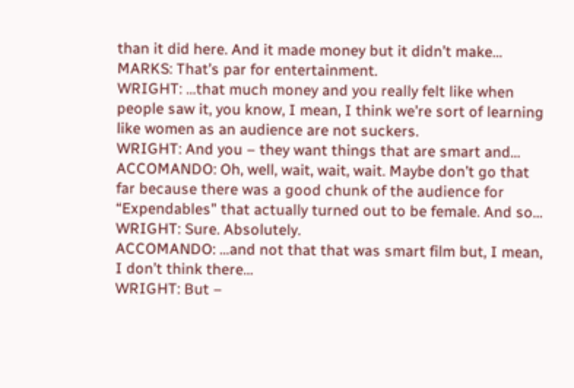than it did here. And it made money but it didn’t make…
MARKS: That’s par for entertainment.
WRIGHT: …that much money and you really felt like when people saw it, you know, I mean, I think we’re sort of learning like women as an audience are not suckers.
WRIGHT: And you – they want things that are smart and…
ACCOMANDO: Oh, well, wait, wait, wait. Maybe don’t go that far because there was a good chunk of the audience for “Expendables” that actually turned out to be female. And so…
WRIGHT: Sure. Absolutely.
ACCOMANDO: …and not that that was smart film but, I mean, I don’t think there…
WRIGHT: But –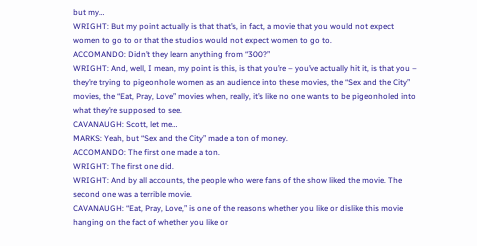but my…
WRIGHT: But my point actually is that that’s, in fact, a movie that you would not expect women to go to or that the studios would not expect women to go to.
ACCOMANDO: Didn’t they learn anything from “300?”
WRIGHT: And, well, I mean, my point is this, is that you’re – you’ve actually hit it, is that you – they’re trying to pigeonhole women as an audience into these movies, the “Sex and the City” movies, the “Eat, Pray, Love” movies when, really, it’s like no one wants to be pigeonholed into what they’re supposed to see.
CAVANAUGH: Scott, let me…
MARKS: Yeah, but “Sex and the City” made a ton of money.
ACCOMANDO: The first one made a ton.
WRIGHT: The first one did.
WRIGHT: And by all accounts, the people who were fans of the show liked the movie. The second one was a terrible movie.
CAVANAUGH: “Eat, Pray, Love,” is one of the reasons whether you like or dislike this movie hanging on the fact of whether you like or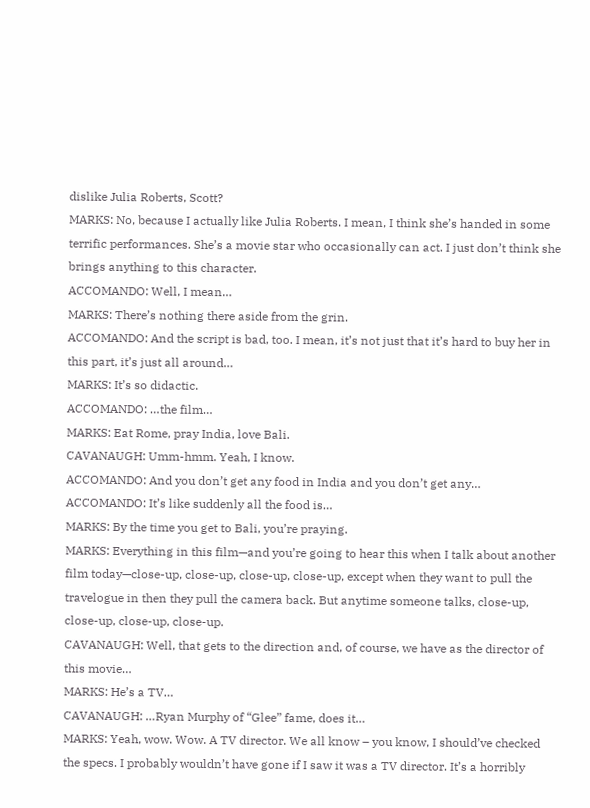dislike Julia Roberts, Scott?
MARKS: No, because I actually like Julia Roberts. I mean, I think she’s handed in some terrific performances. She’s a movie star who occasionally can act. I just don’t think she brings anything to this character.
ACCOMANDO: Well, I mean…
MARKS: There’s nothing there aside from the grin.
ACCOMANDO: And the script is bad, too. I mean, it’s not just that it’s hard to buy her in this part, it’s just all around…
MARKS: It’s so didactic.
ACCOMANDO: …the film…
MARKS: Eat Rome, pray India, love Bali.
CAVANAUGH: Umm-hmm. Yeah, I know.
ACCOMANDO: And you don’t get any food in India and you don’t get any…
ACCOMANDO: It’s like suddenly all the food is…
MARKS: By the time you get to Bali, you’re praying.
MARKS: Everything in this film—and you’re going to hear this when I talk about another film today—close-up, close-up, close-up, close-up, except when they want to pull the travelogue in then they pull the camera back. But anytime someone talks, close-up, close-up, close-up, close-up.
CAVANAUGH: Well, that gets to the direction and, of course, we have as the director of this movie…
MARKS: He’s a TV…
CAVANAUGH: …Ryan Murphy of “Glee” fame, does it…
MARKS: Yeah, wow. Wow. A TV director. We all know – you know, I should’ve checked the specs. I probably wouldn’t have gone if I saw it was a TV director. It’s a horribly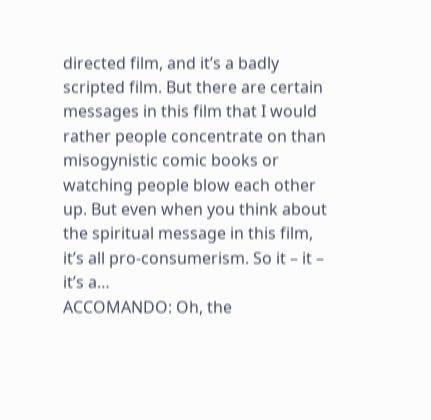directed film, and it’s a badly scripted film. But there are certain messages in this film that I would rather people concentrate on than misogynistic comic books or watching people blow each other up. But even when you think about the spiritual message in this film, it’s all pro-consumerism. So it – it – it’s a…
ACCOMANDO: Oh, the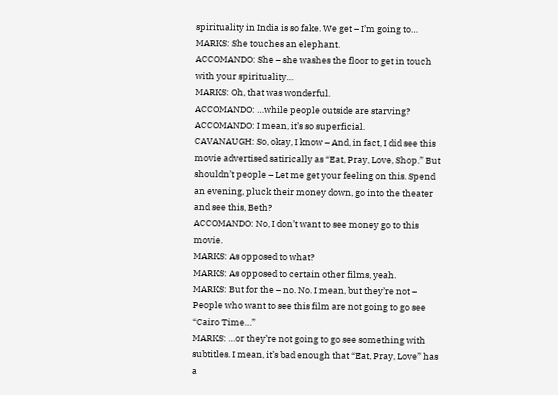spirituality in India is so fake. We get – I’m going to…
MARKS: She touches an elephant.
ACCOMANDO: She – she washes the floor to get in touch with your spirituality…
MARKS: Oh, that was wonderful.
ACCOMANDO: …while people outside are starving?
ACCOMANDO: I mean, it’s so superficial.
CAVANAUGH: So, okay, I know – And, in fact, I did see this movie advertised satirically as “Eat, Pray, Love, Shop.” But shouldn’t people – Let me get your feeling on this. Spend an evening, pluck their money down, go into the theater and see this, Beth?
ACCOMANDO: No, I don’t want to see money go to this movie.
MARKS: As opposed to what?
MARKS: As opposed to certain other films, yeah.
MARKS: But for the – no. No. I mean, but they’re not – People who want to see this film are not going to go see “Cairo Time…”
MARKS: …or they’re not going to go see something with subtitles. I mean, it’s bad enough that “Eat, Pray, Love” has a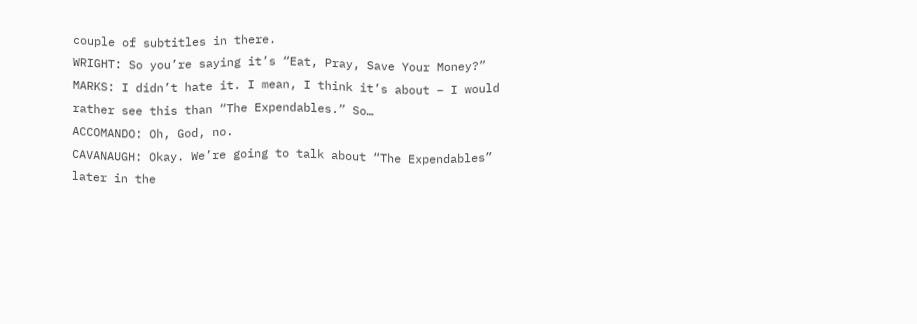couple of subtitles in there.
WRIGHT: So you’re saying it’s “Eat, Pray, Save Your Money?”
MARKS: I didn’t hate it. I mean, I think it’s about – I would rather see this than “The Expendables.” So…
ACCOMANDO: Oh, God, no.
CAVANAUGH: Okay. We’re going to talk about “The Expendables” later in the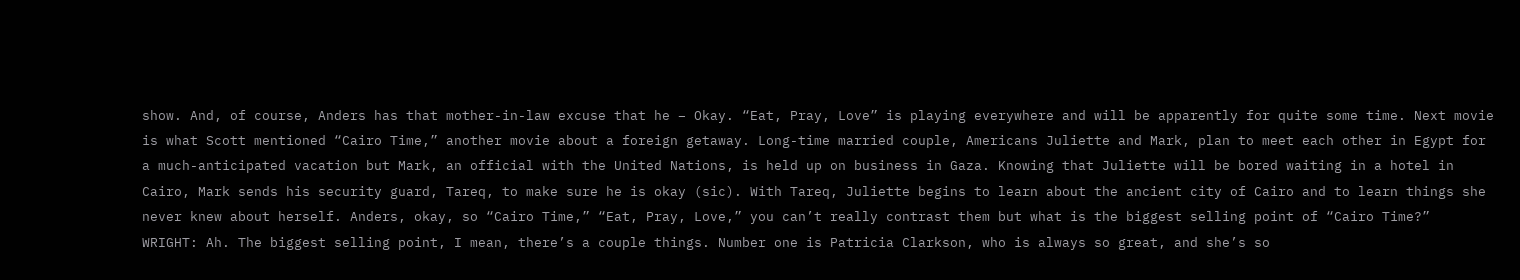show. And, of course, Anders has that mother-in-law excuse that he – Okay. “Eat, Pray, Love” is playing everywhere and will be apparently for quite some time. Next movie is what Scott mentioned “Cairo Time,” another movie about a foreign getaway. Long-time married couple, Americans Juliette and Mark, plan to meet each other in Egypt for a much-anticipated vacation but Mark, an official with the United Nations, is held up on business in Gaza. Knowing that Juliette will be bored waiting in a hotel in Cairo, Mark sends his security guard, Tareq, to make sure he is okay (sic). With Tareq, Juliette begins to learn about the ancient city of Cairo and to learn things she never knew about herself. Anders, okay, so “Cairo Time,” “Eat, Pray, Love,” you can’t really contrast them but what is the biggest selling point of “Cairo Time?”
WRIGHT: Ah. The biggest selling point, I mean, there’s a couple things. Number one is Patricia Clarkson, who is always so great, and she’s so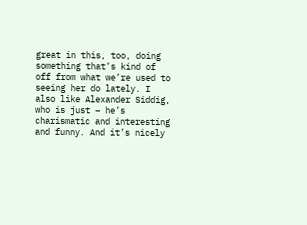great in this, too, doing something that’s kind of off from what we’re used to seeing her do lately. I also like Alexander Siddig, who is just – he’s charismatic and interesting and funny. And it’s nicely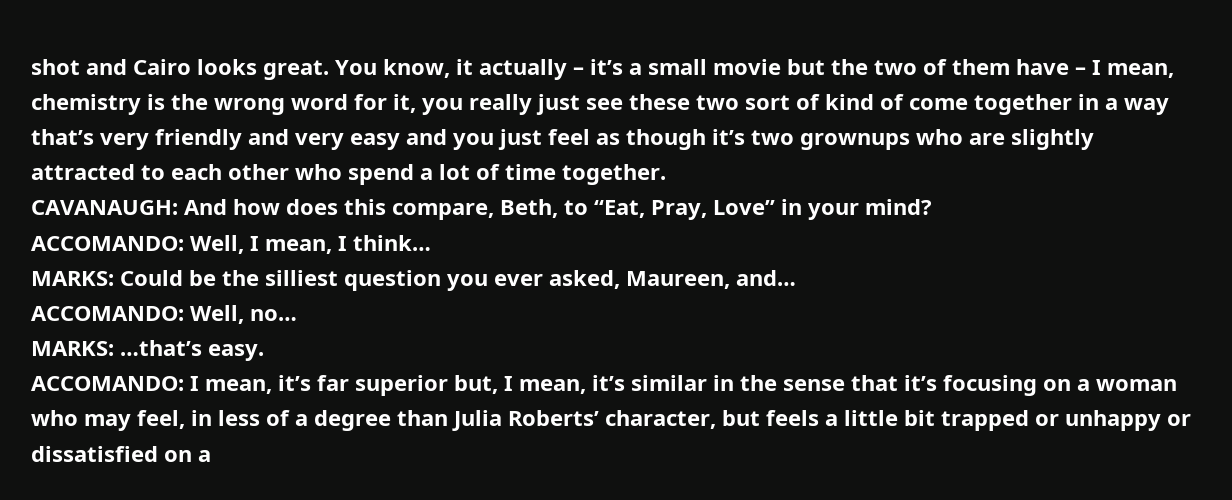shot and Cairo looks great. You know, it actually – it’s a small movie but the two of them have – I mean, chemistry is the wrong word for it, you really just see these two sort of kind of come together in a way that’s very friendly and very easy and you just feel as though it’s two grownups who are slightly attracted to each other who spend a lot of time together.
CAVANAUGH: And how does this compare, Beth, to “Eat, Pray, Love” in your mind?
ACCOMANDO: Well, I mean, I think…
MARKS: Could be the silliest question you ever asked, Maureen, and…
ACCOMANDO: Well, no…
MARKS: …that’s easy.
ACCOMANDO: I mean, it’s far superior but, I mean, it’s similar in the sense that it’s focusing on a woman who may feel, in less of a degree than Julia Roberts’ character, but feels a little bit trapped or unhappy or dissatisfied on a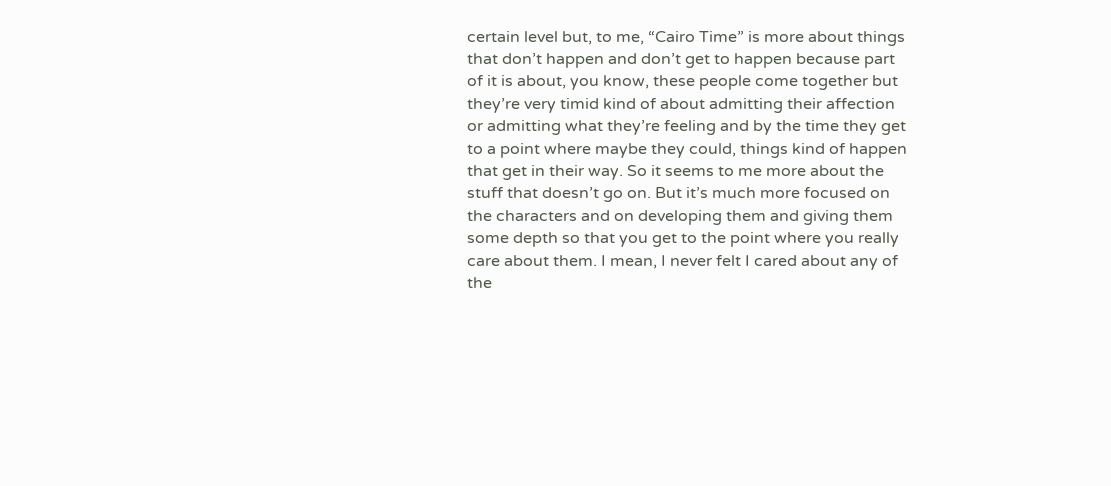certain level but, to me, “Cairo Time” is more about things that don’t happen and don’t get to happen because part of it is about, you know, these people come together but they’re very timid kind of about admitting their affection or admitting what they’re feeling and by the time they get to a point where maybe they could, things kind of happen that get in their way. So it seems to me more about the stuff that doesn’t go on. But it’s much more focused on the characters and on developing them and giving them some depth so that you get to the point where you really care about them. I mean, I never felt I cared about any of the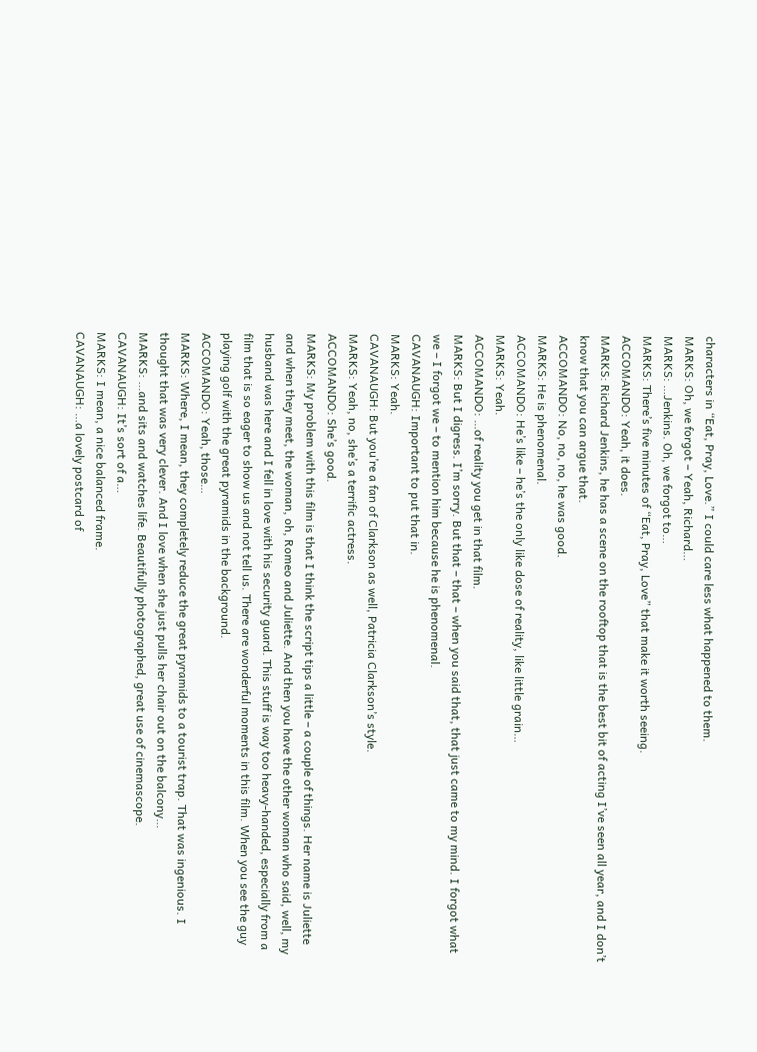characters in “Eat, Pray, Love.” I could care less what happened to them.
MARKS: Oh, we forgot – Yeah, Richard…
MARKS: …Jenkins. Oh, we forgot to…
MARKS: There’s five minutes of “Eat, Pray, Love” that make it worth seeing.
ACCOMANDO: Yeah, it does.
MARKS: Richard Jenkins, he has a scene on the rooftop that is the best bit of acting I’ve seen all year, and I don’t know that you can argue that.
ACCOMANDO: No, no, no, he was good.
MARKS: He is phenomenal.
ACCOMANDO: He’s like – he’s the only like dose of reality, like little grain…
MARKS: Yeah.
ACCOMANDO: …of reality you get in that film.
MARKS: But I digress. I’m sorry. But that – that – when you said that, that just came to my mind. I forgot what we – I forgot we – to mention him because he is phenomenal.
CAVANAUGH: Important to put that in.
MARKS: Yeah.
CAVANAUGH: But you’re a fan of Clarkson as well, Patricia Clarkson’s style.
MARKS: Yeah, no, she’s a terrific actress.
ACCOMANDO: She’s good.
MARKS: My problem with this film is that I think the script tips a little – a couple of things. Her name is Juliette and when they meet, the woman, oh, Romeo and Juliette. And then you have the other woman who said, well, my husband was here and I fell in love with his security guard. This stuff is way too heavy-handed, especially from a film that is so eager to show us and not tell us. There are wonderful moments in this film. When you see the guy playing golf with the great pyramids in the background.
ACCOMANDO: Yeah, those…
MARKS: Where, I mean, they completely reduce the great pyramids to a tourist trap. That was ingenious. I thought that was very clever. And I love when she just pulls her chair out on the balcony…
MARKS: …and sits and watches life. Beautifully photographed, great use of cinemascope.
CAVANAUGH: It’s sort of a…
MARKS: I mean, a nice balanced frame.
CAVANAUGH: …a lovely postcard of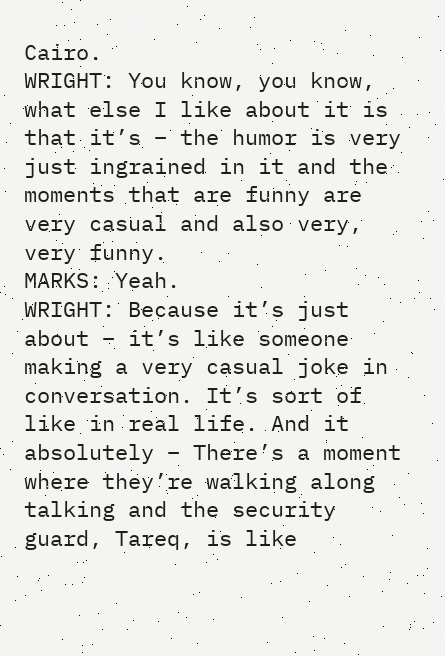Cairo.
WRIGHT: You know, you know, what else I like about it is that it’s – the humor is very just ingrained in it and the moments that are funny are very casual and also very, very funny.
MARKS: Yeah.
WRIGHT: Because it’s just about – it’s like someone making a very casual joke in conversation. It’s sort of like in real life. And it absolutely – There’s a moment where they’re walking along talking and the security guard, Tareq, is like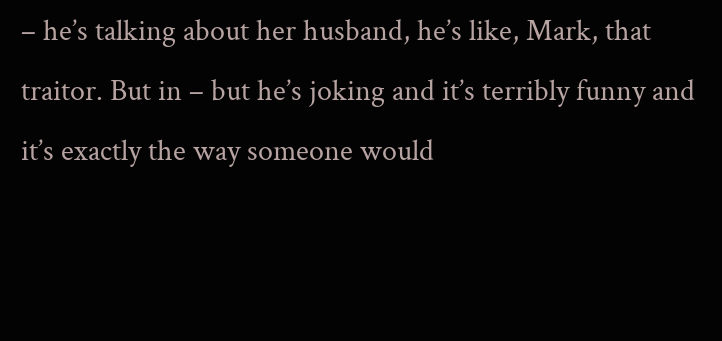– he’s talking about her husband, he’s like, Mark, that traitor. But in – but he’s joking and it’s terribly funny and it’s exactly the way someone would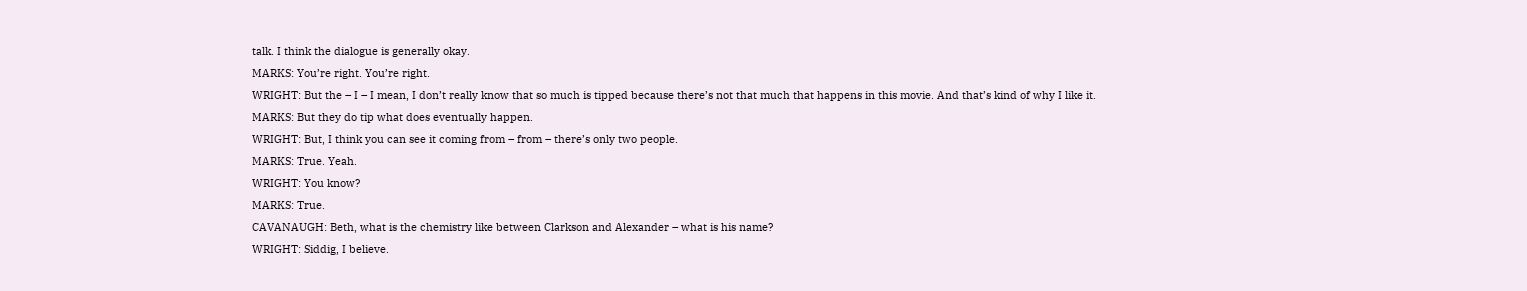talk. I think the dialogue is generally okay.
MARKS: You’re right. You’re right.
WRIGHT: But the – I – I mean, I don’t really know that so much is tipped because there’s not that much that happens in this movie. And that’s kind of why I like it.
MARKS: But they do tip what does eventually happen.
WRIGHT: But, I think you can see it coming from – from – there’s only two people.
MARKS: True. Yeah.
WRIGHT: You know?
MARKS: True.
CAVANAUGH: Beth, what is the chemistry like between Clarkson and Alexander – what is his name?
WRIGHT: Siddig, I believe.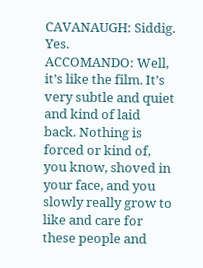CAVANAUGH: Siddig. Yes.
ACCOMANDO: Well, it’s like the film. It’s very subtle and quiet and kind of laid back. Nothing is forced or kind of, you know, shoved in your face, and you slowly really grow to like and care for these people and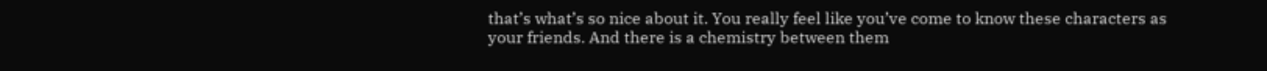that’s what’s so nice about it. You really feel like you’ve come to know these characters as your friends. And there is a chemistry between them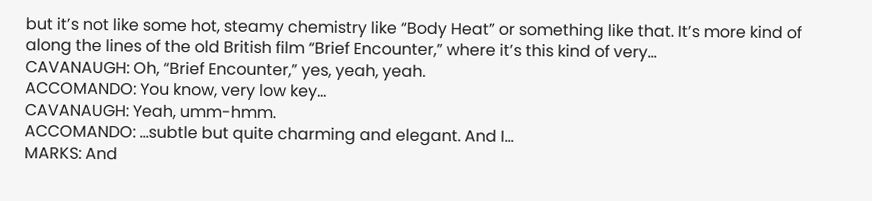but it’s not like some hot, steamy chemistry like “Body Heat” or something like that. It’s more kind of along the lines of the old British film “Brief Encounter,” where it’s this kind of very…
CAVANAUGH: Oh, “Brief Encounter,” yes, yeah, yeah.
ACCOMANDO: You know, very low key…
CAVANAUGH: Yeah, umm-hmm.
ACCOMANDO: …subtle but quite charming and elegant. And I…
MARKS: And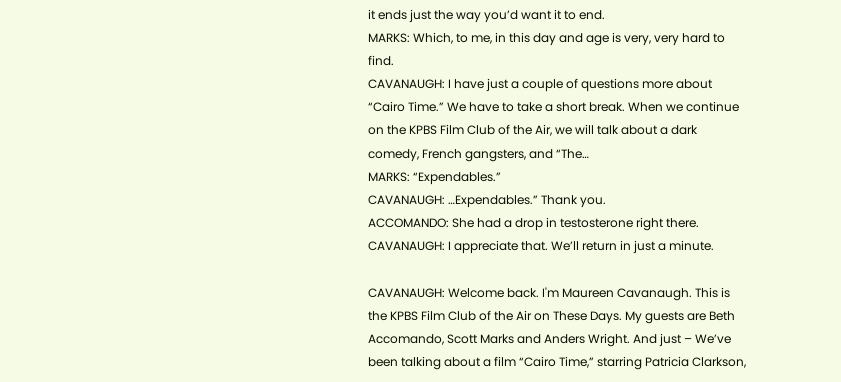it ends just the way you’d want it to end.
MARKS: Which, to me, in this day and age is very, very hard to find.
CAVANAUGH: I have just a couple of questions more about “Cairo Time.” We have to take a short break. When we continue on the KPBS Film Club of the Air, we will talk about a dark comedy, French gangsters, and “The…
MARKS: “Expendables.”
CAVANAUGH: …Expendables.” Thank you.
ACCOMANDO: She had a drop in testosterone right there.
CAVANAUGH: I appreciate that. We’ll return in just a minute.

CAVANAUGH: Welcome back. I'm Maureen Cavanaugh. This is the KPBS Film Club of the Air on These Days. My guests are Beth Accomando, Scott Marks and Anders Wright. And just – We’ve been talking about a film “Cairo Time,” starring Patricia Clarkson,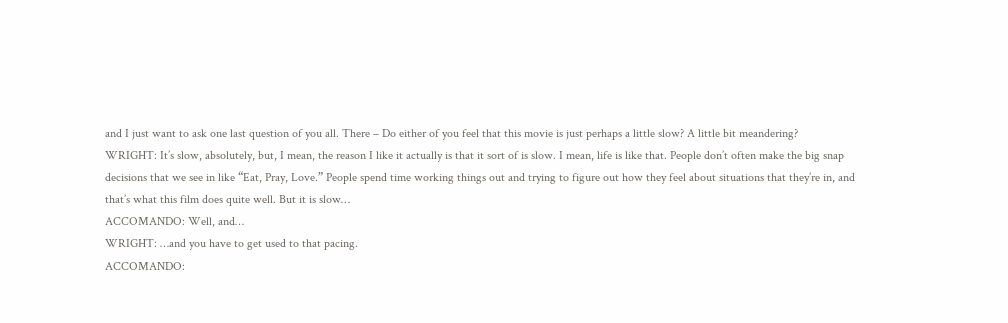and I just want to ask one last question of you all. There – Do either of you feel that this movie is just perhaps a little slow? A little bit meandering?
WRIGHT: It’s slow, absolutely, but, I mean, the reason I like it actually is that it sort of is slow. I mean, life is like that. People don’t often make the big snap decisions that we see in like “Eat, Pray, Love.” People spend time working things out and trying to figure out how they feel about situations that they’re in, and that’s what this film does quite well. But it is slow…
ACCOMANDO: Well, and…
WRIGHT: …and you have to get used to that pacing.
ACCOMANDO: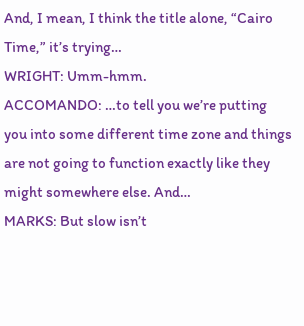And, I mean, I think the title alone, “Cairo Time,” it’s trying…
WRIGHT: Umm-hmm.
ACCOMANDO: …to tell you we’re putting you into some different time zone and things are not going to function exactly like they might somewhere else. And…
MARKS: But slow isn’t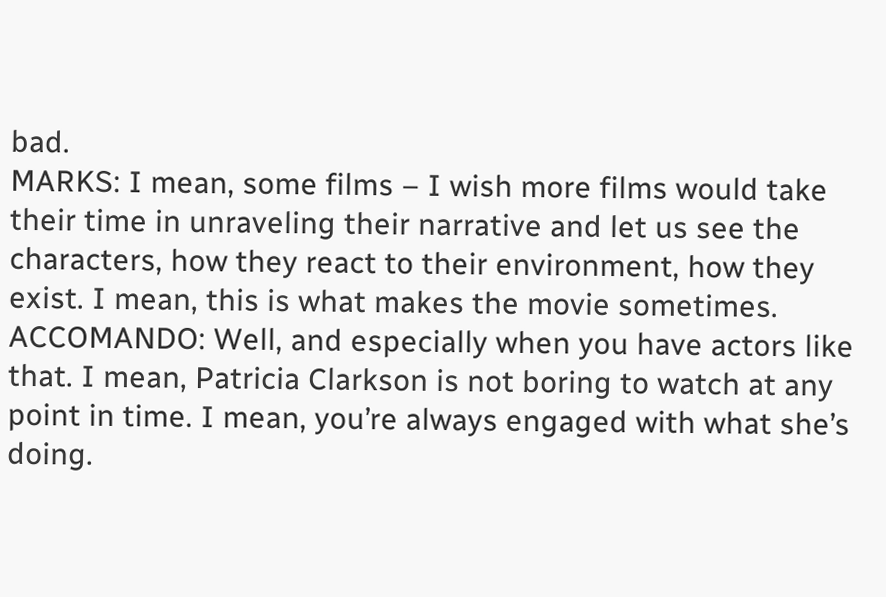bad.
MARKS: I mean, some films – I wish more films would take their time in unraveling their narrative and let us see the characters, how they react to their environment, how they exist. I mean, this is what makes the movie sometimes.
ACCOMANDO: Well, and especially when you have actors like that. I mean, Patricia Clarkson is not boring to watch at any point in time. I mean, you’re always engaged with what she’s doing.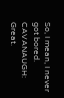So, I mean, I never got bored.
CAVANAUGH: Great.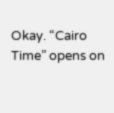Okay. “Cairo Time” opens on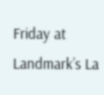Friday at Landmark’s La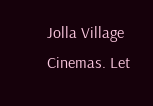Jolla Village Cinemas. Let